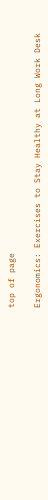top of page

Ergonomics: Exercises to Stay Healthy at Long Work Desk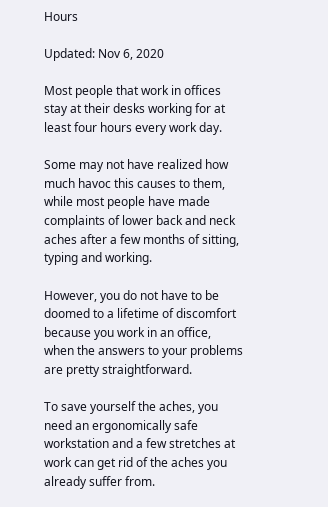Hours

Updated: Nov 6, 2020

Most people that work in offices stay at their desks working for at least four hours every work day.

Some may not have realized how much havoc this causes to them, while most people have made complaints of lower back and neck aches after a few months of sitting, typing and working.

However, you do not have to be doomed to a lifetime of discomfort because you work in an office, when the answers to your problems are pretty straightforward.

To save yourself the aches, you need an ergonomically safe workstation and a few stretches at work can get rid of the aches you already suffer from.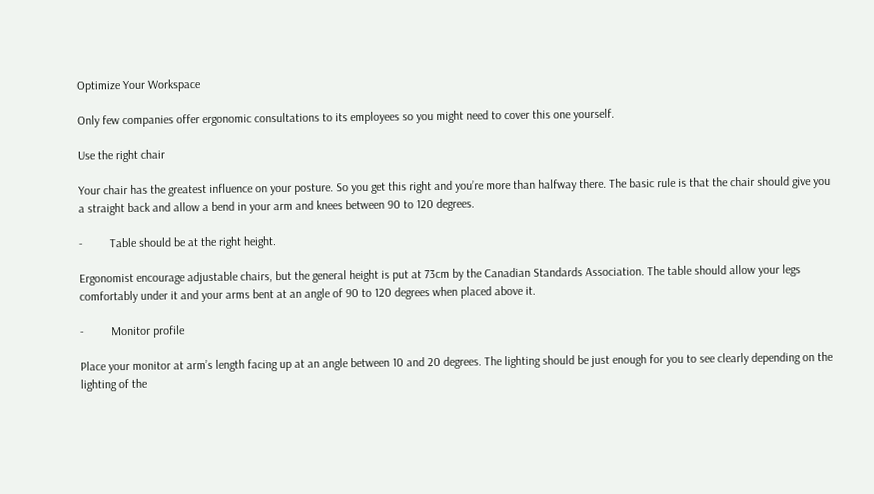Optimize Your Workspace

Only few companies offer ergonomic consultations to its employees so you might need to cover this one yourself.

Use the right chair

Your chair has the greatest influence on your posture. So you get this right and you’re more than halfway there. The basic rule is that the chair should give you a straight back and allow a bend in your arm and knees between 90 to 120 degrees.

-         Table should be at the right height.

Ergonomist encourage adjustable chairs, but the general height is put at 73cm by the Canadian Standards Association. The table should allow your legs comfortably under it and your arms bent at an angle of 90 to 120 degrees when placed above it.

-         Monitor profile

Place your monitor at arm’s length facing up at an angle between 10 and 20 degrees. The lighting should be just enough for you to see clearly depending on the lighting of the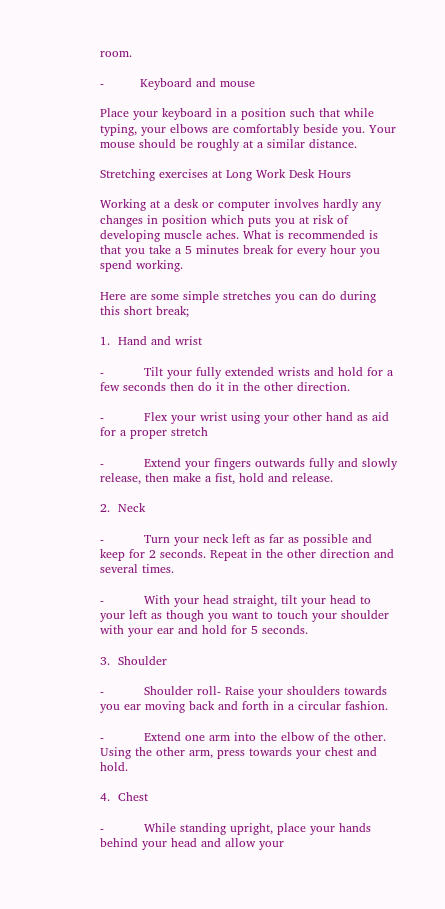room.

-         Keyboard and mouse

Place your keyboard in a position such that while typing, your elbows are comfortably beside you. Your mouse should be roughly at a similar distance.

Stretching exercises at Long Work Desk Hours

Working at a desk or computer involves hardly any changes in position which puts you at risk of developing muscle aches. What is recommended is that you take a 5 minutes break for every hour you spend working.

Here are some simple stretches you can do during this short break;

1.  Hand and wrist

-          Tilt your fully extended wrists and hold for a few seconds then do it in the other direction.

-          Flex your wrist using your other hand as aid for a proper stretch

-          Extend your fingers outwards fully and slowly release, then make a fist, hold and release.

2.  Neck

-          Turn your neck left as far as possible and keep for 2 seconds. Repeat in the other direction and several times.

-          With your head straight, tilt your head to your left as though you want to touch your shoulder with your ear and hold for 5 seconds.

3.  Shoulder

-          Shoulder roll- Raise your shoulders towards you ear moving back and forth in a circular fashion.

-          Extend one arm into the elbow of the other. Using the other arm, press towards your chest and hold.

4.  Chest

-          While standing upright, place your hands behind your head and allow your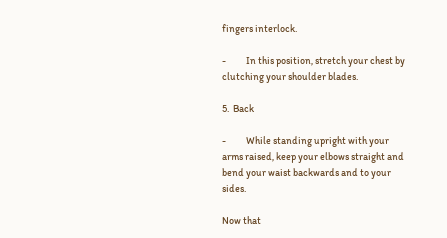fingers interlock.

-          In this position, stretch your chest by clutching your shoulder blades.

5.  Back

-          While standing upright with your arms raised, keep your elbows straight and bend your waist backwards and to your sides.

Now that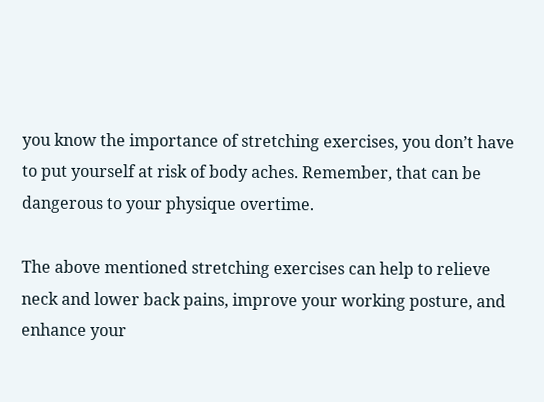you know the importance of stretching exercises, you don’t have to put yourself at risk of body aches. Remember, that can be dangerous to your physique overtime.

The above mentioned stretching exercises can help to relieve neck and lower back pains, improve your working posture, and enhance your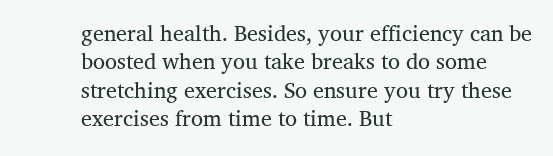general health. Besides, your efficiency can be boosted when you take breaks to do some stretching exercises. So ensure you try these exercises from time to time. But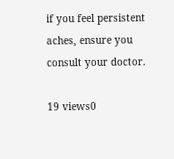if you feel persistent aches, ensure you consult your doctor.

19 views0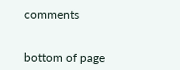comments


bottom of page